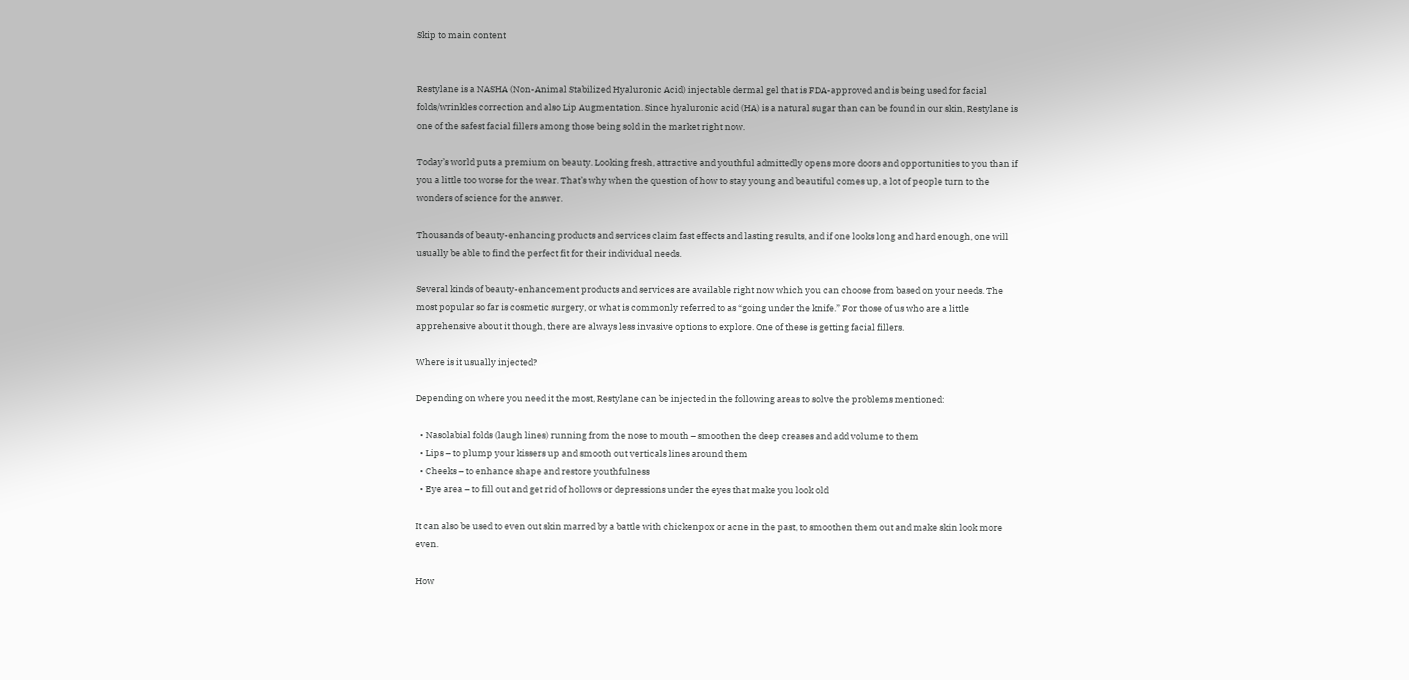Skip to main content


Restylane is a NASHA (Non-Animal Stabilized Hyaluronic Acid) injectable dermal gel that is FDA-approved and is being used for facial folds/wrinkles correction and also Lip Augmentation. Since hyaluronic acid (HA) is a natural sugar than can be found in our skin, Restylane is one of the safest facial fillers among those being sold in the market right now.

Today’s world puts a premium on beauty. Looking fresh, attractive and youthful admittedly opens more doors and opportunities to you than if you a little too worse for the wear. That’s why when the question of how to stay young and beautiful comes up, a lot of people turn to the wonders of science for the answer.

Thousands of beauty-enhancing products and services claim fast effects and lasting results, and if one looks long and hard enough, one will usually be able to find the perfect fit for their individual needs.

Several kinds of beauty-enhancement products and services are available right now which you can choose from based on your needs. The most popular so far is cosmetic surgery, or what is commonly referred to as “going under the knife.” For those of us who are a little apprehensive about it though, there are always less invasive options to explore. One of these is getting facial fillers.

Where is it usually injected?

Depending on where you need it the most, Restylane can be injected in the following areas to solve the problems mentioned:

  • Nasolabial folds (laugh lines) running from the nose to mouth – smoothen the deep creases and add volume to them
  • Lips – to plump your kissers up and smooth out verticals lines around them
  • Cheeks – to enhance shape and restore youthfulness
  • Eye area – to fill out and get rid of hollows or depressions under the eyes that make you look old

It can also be used to even out skin marred by a battle with chickenpox or acne in the past, to smoothen them out and make skin look more even.

How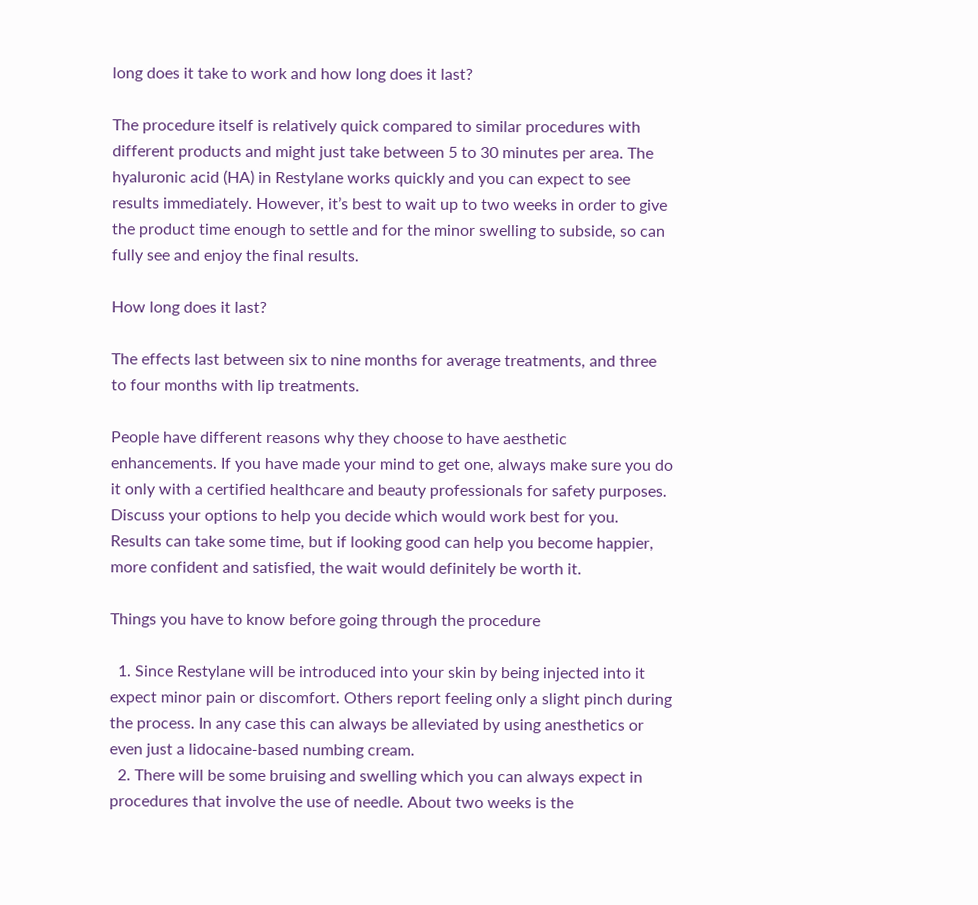long does it take to work and how long does it last?

The procedure itself is relatively quick compared to similar procedures with different products and might just take between 5 to 30 minutes per area. The hyaluronic acid (HA) in Restylane works quickly and you can expect to see results immediately. However, it’s best to wait up to two weeks in order to give the product time enough to settle and for the minor swelling to subside, so can fully see and enjoy the final results.

How long does it last?

The effects last between six to nine months for average treatments, and three to four months with lip treatments.

People have different reasons why they choose to have aesthetic enhancements. If you have made your mind to get one, always make sure you do it only with a certified healthcare and beauty professionals for safety purposes. Discuss your options to help you decide which would work best for you. Results can take some time, but if looking good can help you become happier, more confident and satisfied, the wait would definitely be worth it.

Things you have to know before going through the procedure

  1. Since Restylane will be introduced into your skin by being injected into it expect minor pain or discomfort. Others report feeling only a slight pinch during the process. In any case this can always be alleviated by using anesthetics or even just a lidocaine-based numbing cream.
  2. There will be some bruising and swelling which you can always expect in procedures that involve the use of needle. About two weeks is the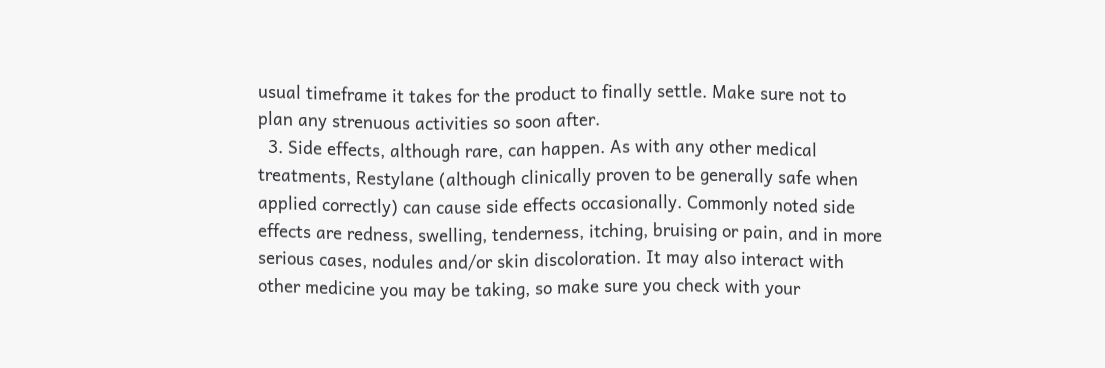usual timeframe it takes for the product to finally settle. Make sure not to plan any strenuous activities so soon after.
  3. Side effects, although rare, can happen. As with any other medical treatments, Restylane (although clinically proven to be generally safe when applied correctly) can cause side effects occasionally. Commonly noted side effects are redness, swelling, tenderness, itching, bruising or pain, and in more serious cases, nodules and/or skin discoloration. It may also interact with other medicine you may be taking, so make sure you check with your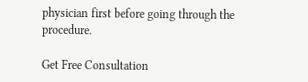physician first before going through the procedure.

Get Free Consultation